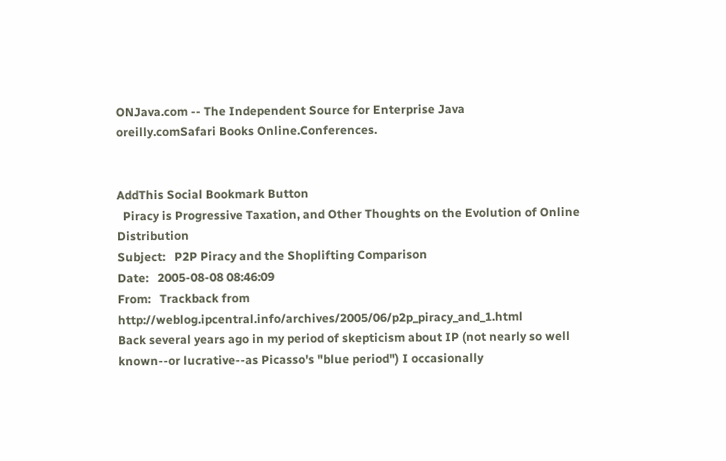ONJava.com -- The Independent Source for Enterprise Java
oreilly.comSafari Books Online.Conferences.


AddThis Social Bookmark Button
  Piracy is Progressive Taxation, and Other Thoughts on the Evolution of Online Distribution
Subject:   P2P Piracy and the Shoplifting Comparison
Date:   2005-08-08 08:46:09
From:   Trackback from http://weblog.ipcentral.info/archives/2005/06/p2p_piracy_and_1.html
Back several years ago in my period of skepticism about IP (not nearly so well known--or lucrative--as Picasso's "blue period") I occasionally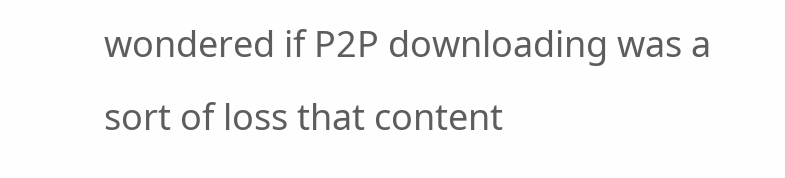wondered if P2P downloading was a sort of loss that content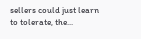sellers could just learn to tolerate, the...